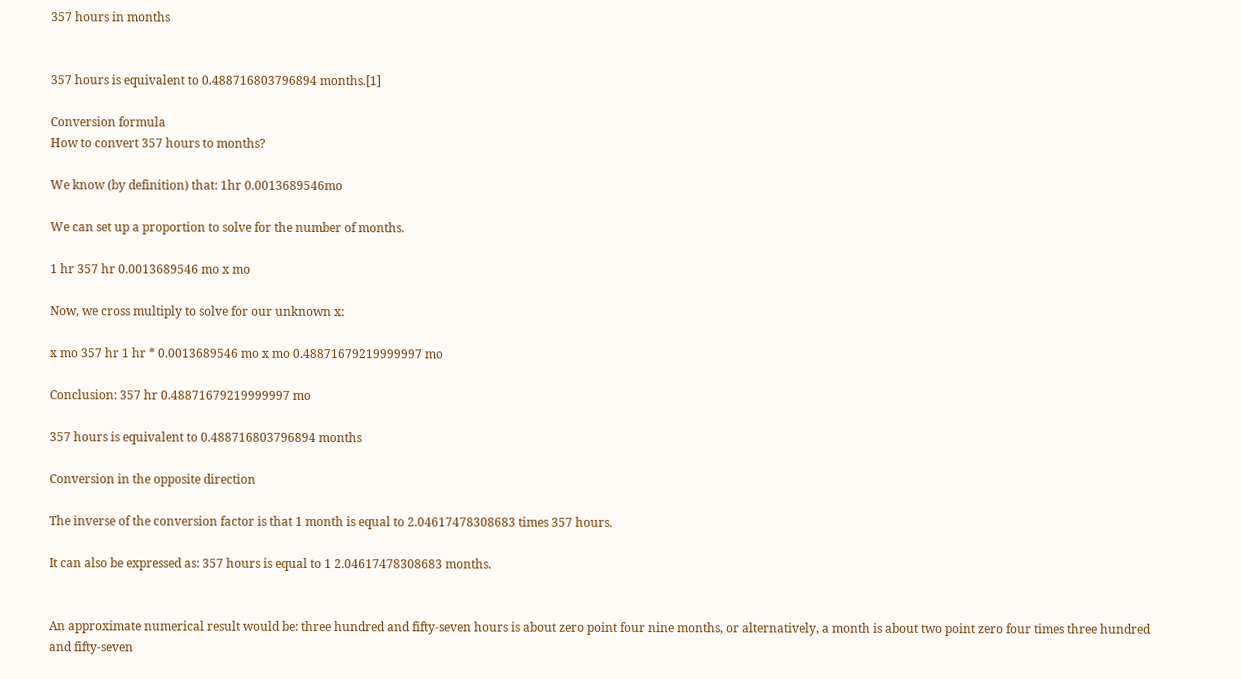357 hours in months


357 hours is equivalent to 0.488716803796894 months.[1]

Conversion formula
How to convert 357 hours to months?

We know (by definition) that: 1hr 0.0013689546mo

We can set up a proportion to solve for the number of months.

1 hr 357 hr 0.0013689546 mo x mo

Now, we cross multiply to solve for our unknown x:

x mo 357 hr 1 hr * 0.0013689546 mo x mo 0.48871679219999997 mo

Conclusion: 357 hr 0.48871679219999997 mo

357 hours is equivalent to 0.488716803796894 months

Conversion in the opposite direction

The inverse of the conversion factor is that 1 month is equal to 2.04617478308683 times 357 hours.

It can also be expressed as: 357 hours is equal to 1 2.04617478308683 months.


An approximate numerical result would be: three hundred and fifty-seven hours is about zero point four nine months, or alternatively, a month is about two point zero four times three hundred and fifty-seven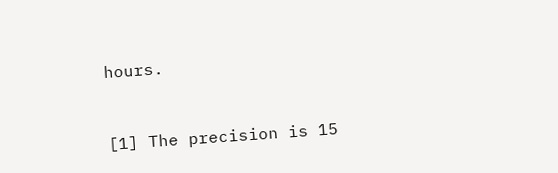hours.


[1] The precision is 15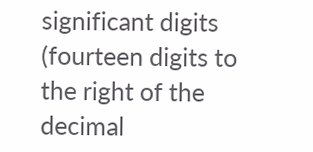significant digits (fourteen digits to the right of the decimal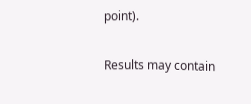point).

Results may contain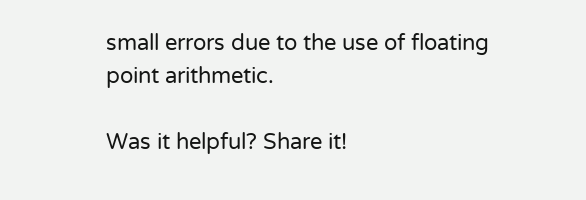small errors due to the use of floating point arithmetic.

Was it helpful? Share it!